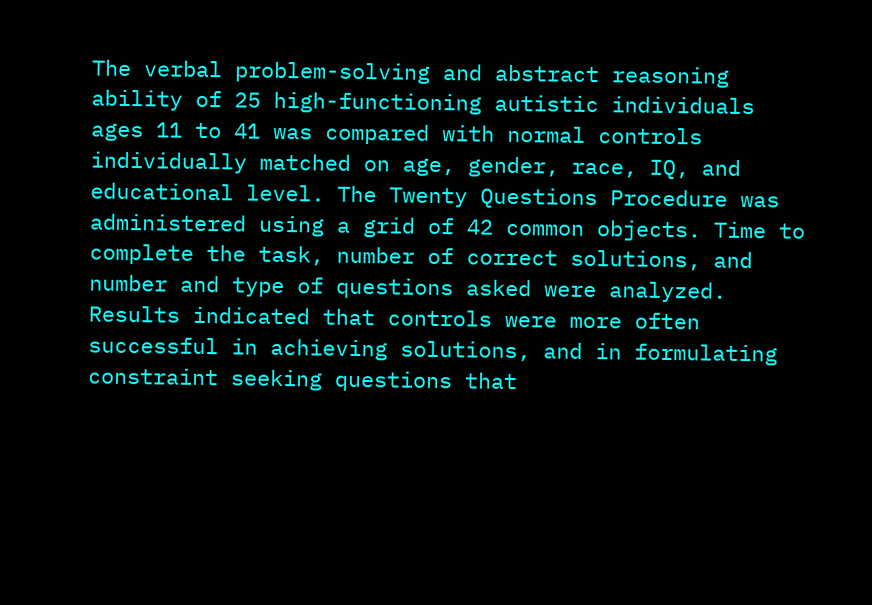The verbal problem-solving and abstract reasoning ability of 25 high-functioning autistic individuals ages 11 to 41 was compared with normal controls individually matched on age, gender, race, IQ, and educational level. The Twenty Questions Procedure was administered using a grid of 42 common objects. Time to complete the task, number of correct solutions, and number and type of questions asked were analyzed. Results indicated that controls were more often successful in achieving solutions, and in formulating constraint seeking questions that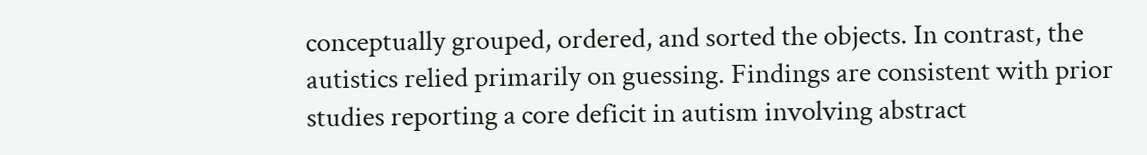conceptually grouped, ordered, and sorted the objects. In contrast, the autistics relied primarily on guessing. Findings are consistent with prior studies reporting a core deficit in autism involving abstract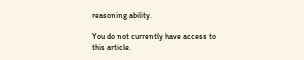reasoning ability.

You do not currently have access to this article.